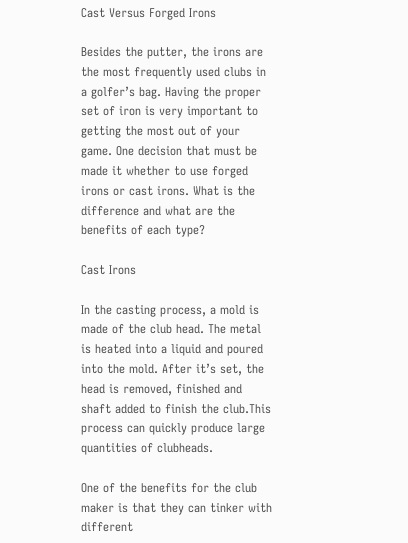Cast Versus Forged Irons

Besides the putter, the irons are the most frequently used clubs in a golfer’s bag. Having the proper set of iron is very important to getting the most out of your game. One decision that must be made it whether to use forged irons or cast irons. What is the difference and what are the benefits of each type?

Cast Irons

In the casting process, a mold is made of the club head. The metal is heated into a liquid and poured into the mold. After it’s set, the head is removed, finished and shaft added to finish the club.This process can quickly produce large quantities of clubheads.

One of the benefits for the club maker is that they can tinker with different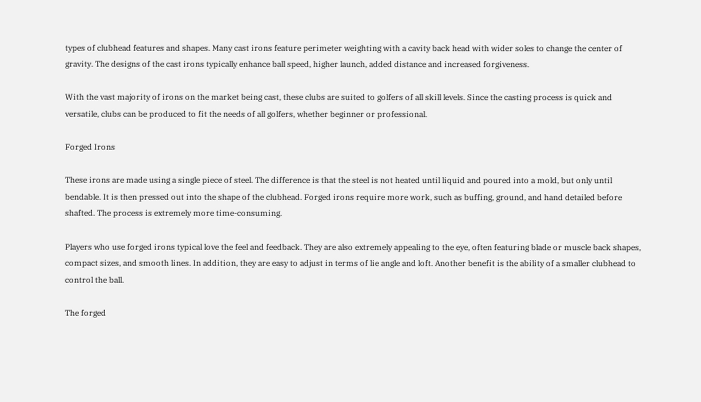types of clubhead features and shapes. Many cast irons feature perimeter weighting with a cavity back head with wider soles to change the center of gravity. The designs of the cast irons typically enhance ball speed, higher launch, added distance and increased forgiveness.

With the vast majority of irons on the market being cast, these clubs are suited to golfers of all skill levels. Since the casting process is quick and versatile, clubs can be produced to fit the needs of all golfers, whether beginner or professional.

Forged Irons

These irons are made using a single piece of steel. The difference is that the steel is not heated until liquid and poured into a mold, but only until bendable. It is then pressed out into the shape of the clubhead. Forged irons require more work, such as buffing, ground, and hand detailed before shafted. The process is extremely more time-consuming.

Players who use forged irons typical love the feel and feedback. They are also extremely appealing to the eye, often featuring blade or muscle back shapes, compact sizes, and smooth lines. In addition, they are easy to adjust in terms of lie angle and loft. Another benefit is the ability of a smaller clubhead to control the ball.

The forged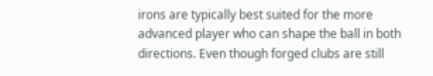irons are typically best suited for the more advanced player who can shape the ball in both directions. Even though forged clubs are still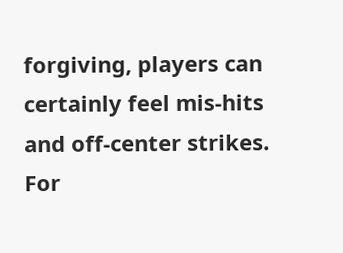forgiving, players can certainly feel mis-hits and off-center strikes. For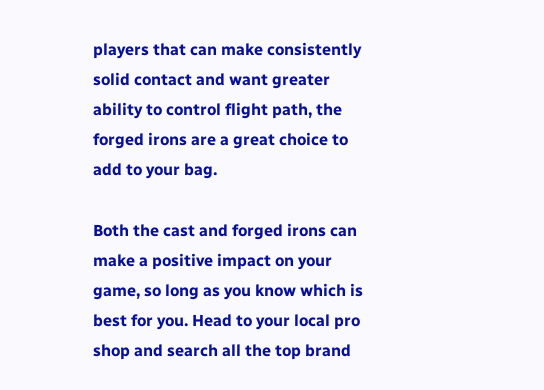players that can make consistently solid contact and want greater ability to control flight path, the forged irons are a great choice to add to your bag.

Both the cast and forged irons can make a positive impact on your game, so long as you know which is best for you. Head to your local pro shop and search all the top brand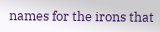names for the irons that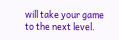will take your game to the next level.